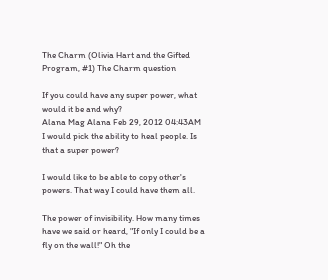The Charm (Olivia Hart and the Gifted Program, #1) The Charm question

If you could have any super power, what would it be and why?
Alana Mag Alana Feb 29, 2012 04:43AM
I would pick the ability to heal people. Is that a super power?

I would like to be able to copy other's powers. That way I could have them all.

The power of invisibility. How many times have we said or heard, "If only I could be a fly on the wall!" Oh the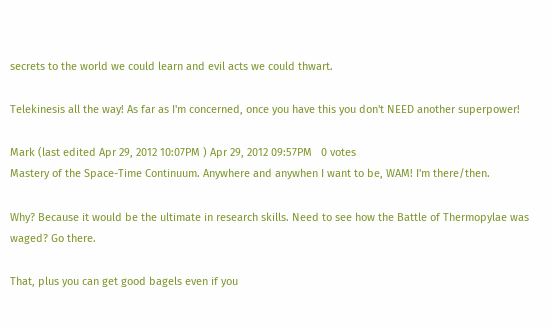secrets to the world we could learn and evil acts we could thwart.

Telekinesis all the way! As far as I'm concerned, once you have this you don't NEED another superpower!

Mark (last edited Apr 29, 2012 10:07PM ) Apr 29, 2012 09:57PM   0 votes
Mastery of the Space-Time Continuum. Anywhere and anywhen I want to be, WAM! I'm there/then.

Why? Because it would be the ultimate in research skills. Need to see how the Battle of Thermopylae was waged? Go there.

That, plus you can get good bagels even if you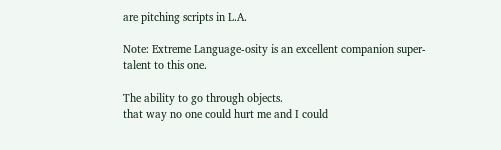are pitching scripts in L.A.

Note: Extreme Language-osity is an excellent companion super-talent to this one.

The ability to go through objects.
that way no one could hurt me and I could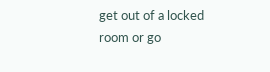get out of a locked room or go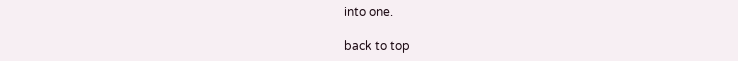into one.

back to top